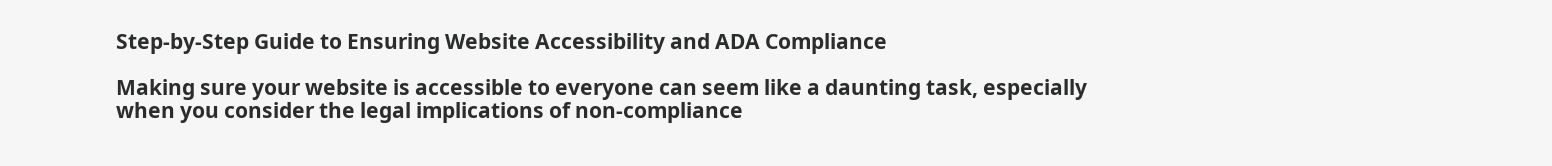Step-by-Step Guide to Ensuring Website Accessibility and ADA Compliance

Making sure your website is accessible to everyone can seem like a daunting task, especially when you consider the legal implications of non-compliance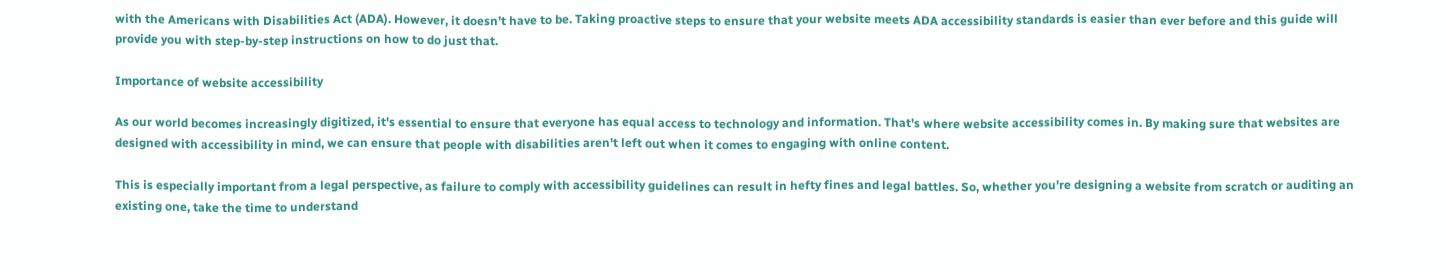with the Americans with Disabilities Act (ADA). However, it doesn’t have to be. Taking proactive steps to ensure that your website meets ADA accessibility standards is easier than ever before and this guide will provide you with step-by-step instructions on how to do just that.

Importance of website accessibility

As our world becomes increasingly digitized, it's essential to ensure that everyone has equal access to technology and information. That's where website accessibility comes in. By making sure that websites are designed with accessibility in mind, we can ensure that people with disabilities aren't left out when it comes to engaging with online content.

This is especially important from a legal perspective, as failure to comply with accessibility guidelines can result in hefty fines and legal battles. So, whether you're designing a website from scratch or auditing an existing one, take the time to understand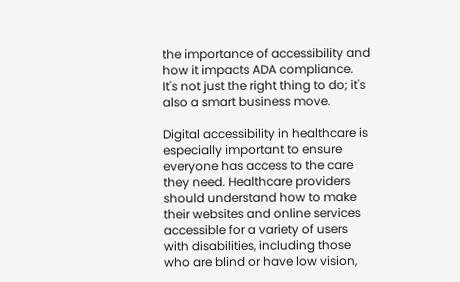the importance of accessibility and how it impacts ADA compliance. It's not just the right thing to do; it's also a smart business move.

Digital accessibility in healthcare is especially important to ensure everyone has access to the care they need. Healthcare providers should understand how to make their websites and online services accessible for a variety of users with disabilities, including those who are blind or have low vision,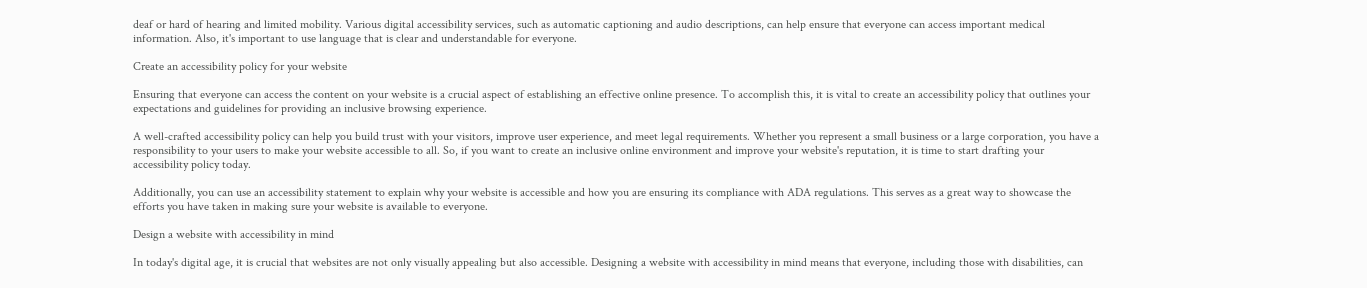deaf or hard of hearing and limited mobility. Various digital accessibility services, such as automatic captioning and audio descriptions, can help ensure that everyone can access important medical information. Also, it's important to use language that is clear and understandable for everyone.

Create an accessibility policy for your website

Ensuring that everyone can access the content on your website is a crucial aspect of establishing an effective online presence. To accomplish this, it is vital to create an accessibility policy that outlines your expectations and guidelines for providing an inclusive browsing experience.

A well-crafted accessibility policy can help you build trust with your visitors, improve user experience, and meet legal requirements. Whether you represent a small business or a large corporation, you have a responsibility to your users to make your website accessible to all. So, if you want to create an inclusive online environment and improve your website's reputation, it is time to start drafting your accessibility policy today.

Additionally, you can use an accessibility statement to explain why your website is accessible and how you are ensuring its compliance with ADA regulations. This serves as a great way to showcase the efforts you have taken in making sure your website is available to everyone.

Design a website with accessibility in mind

In today's digital age, it is crucial that websites are not only visually appealing but also accessible. Designing a website with accessibility in mind means that everyone, including those with disabilities, can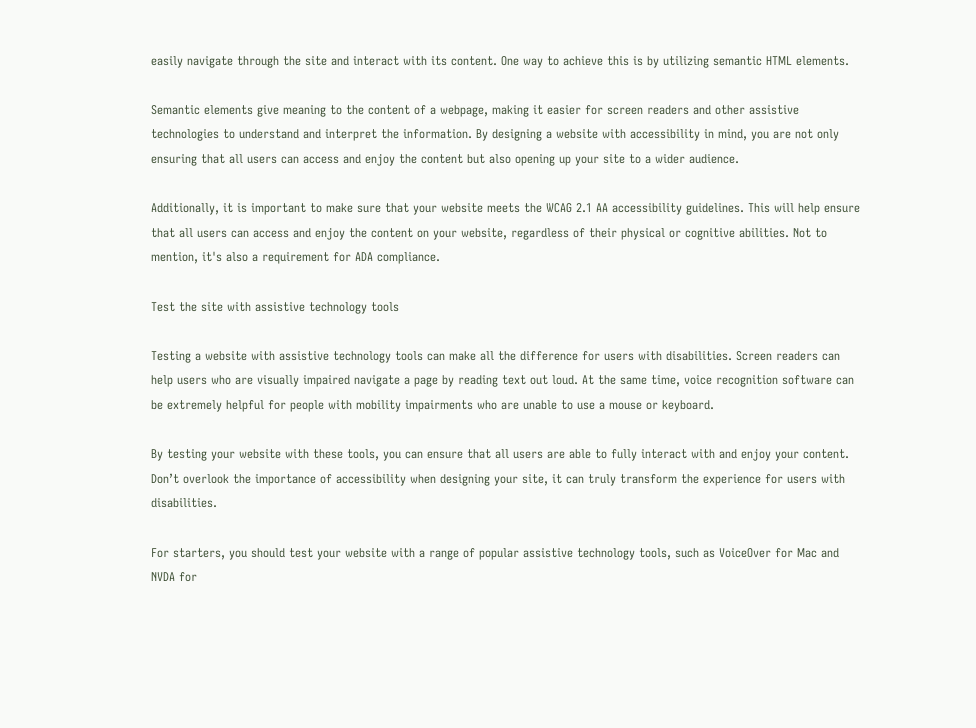easily navigate through the site and interact with its content. One way to achieve this is by utilizing semantic HTML elements.

Semantic elements give meaning to the content of a webpage, making it easier for screen readers and other assistive technologies to understand and interpret the information. By designing a website with accessibility in mind, you are not only ensuring that all users can access and enjoy the content but also opening up your site to a wider audience.

Additionally, it is important to make sure that your website meets the WCAG 2.1 AA accessibility guidelines. This will help ensure that all users can access and enjoy the content on your website, regardless of their physical or cognitive abilities. Not to mention, it's also a requirement for ADA compliance.

Test the site with assistive technology tools

Testing a website with assistive technology tools can make all the difference for users with disabilities. Screen readers can help users who are visually impaired navigate a page by reading text out loud. At the same time, voice recognition software can be extremely helpful for people with mobility impairments who are unable to use a mouse or keyboard.

By testing your website with these tools, you can ensure that all users are able to fully interact with and enjoy your content. Don’t overlook the importance of accessibility when designing your site, it can truly transform the experience for users with disabilities.

For starters, you should test your website with a range of popular assistive technology tools, such as VoiceOver for Mac and NVDA for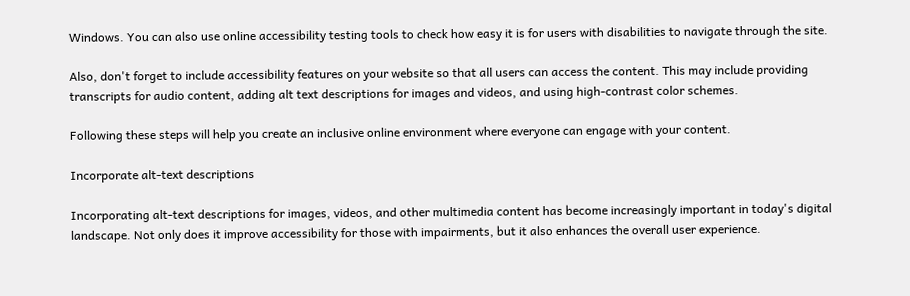Windows. You can also use online accessibility testing tools to check how easy it is for users with disabilities to navigate through the site.

Also, don't forget to include accessibility features on your website so that all users can access the content. This may include providing transcripts for audio content, adding alt text descriptions for images and videos, and using high-contrast color schemes.

Following these steps will help you create an inclusive online environment where everyone can engage with your content.

Incorporate alt-text descriptions

Incorporating alt-text descriptions for images, videos, and other multimedia content has become increasingly important in today's digital landscape. Not only does it improve accessibility for those with impairments, but it also enhances the overall user experience.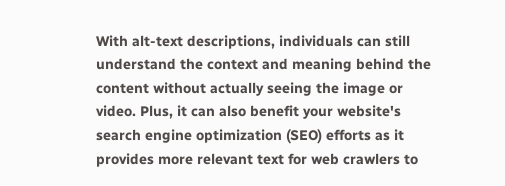With alt-text descriptions, individuals can still understand the context and meaning behind the content without actually seeing the image or video. Plus, it can also benefit your website's search engine optimization (SEO) efforts as it provides more relevant text for web crawlers to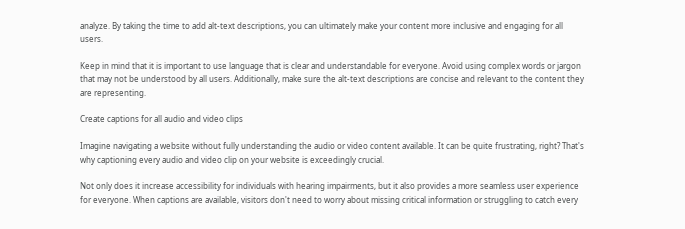analyze. By taking the time to add alt-text descriptions, you can ultimately make your content more inclusive and engaging for all users.

Keep in mind that it is important to use language that is clear and understandable for everyone. Avoid using complex words or jargon that may not be understood by all users. Additionally, make sure the alt-text descriptions are concise and relevant to the content they are representing.

Create captions for all audio and video clips

Imagine navigating a website without fully understanding the audio or video content available. It can be quite frustrating, right? That's why captioning every audio and video clip on your website is exceedingly crucial.

Not only does it increase accessibility for individuals with hearing impairments, but it also provides a more seamless user experience for everyone. When captions are available, visitors don't need to worry about missing critical information or struggling to catch every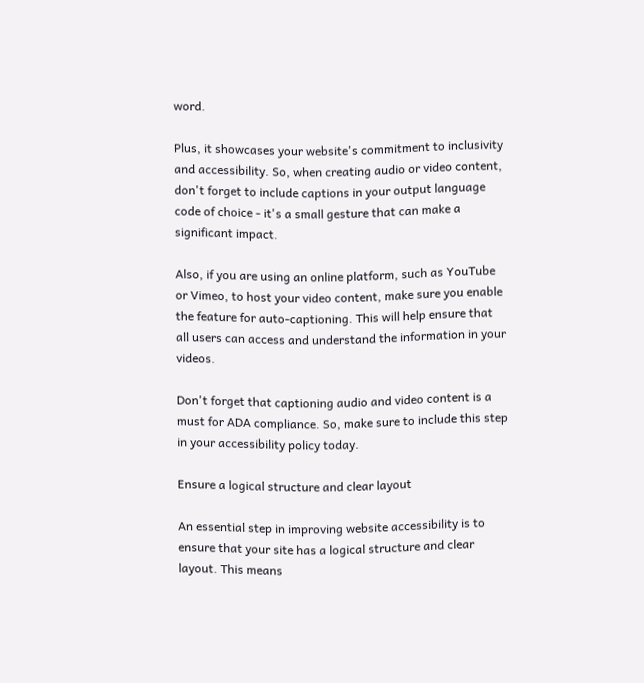word.

Plus, it showcases your website's commitment to inclusivity and accessibility. So, when creating audio or video content, don't forget to include captions in your output language code of choice - it's a small gesture that can make a significant impact.

Also, if you are using an online platform, such as YouTube or Vimeo, to host your video content, make sure you enable the feature for auto-captioning. This will help ensure that all users can access and understand the information in your videos.

Don't forget that captioning audio and video content is a must for ADA compliance. So, make sure to include this step in your accessibility policy today.

Ensure a logical structure and clear layout

An essential step in improving website accessibility is to ensure that your site has a logical structure and clear layout. This means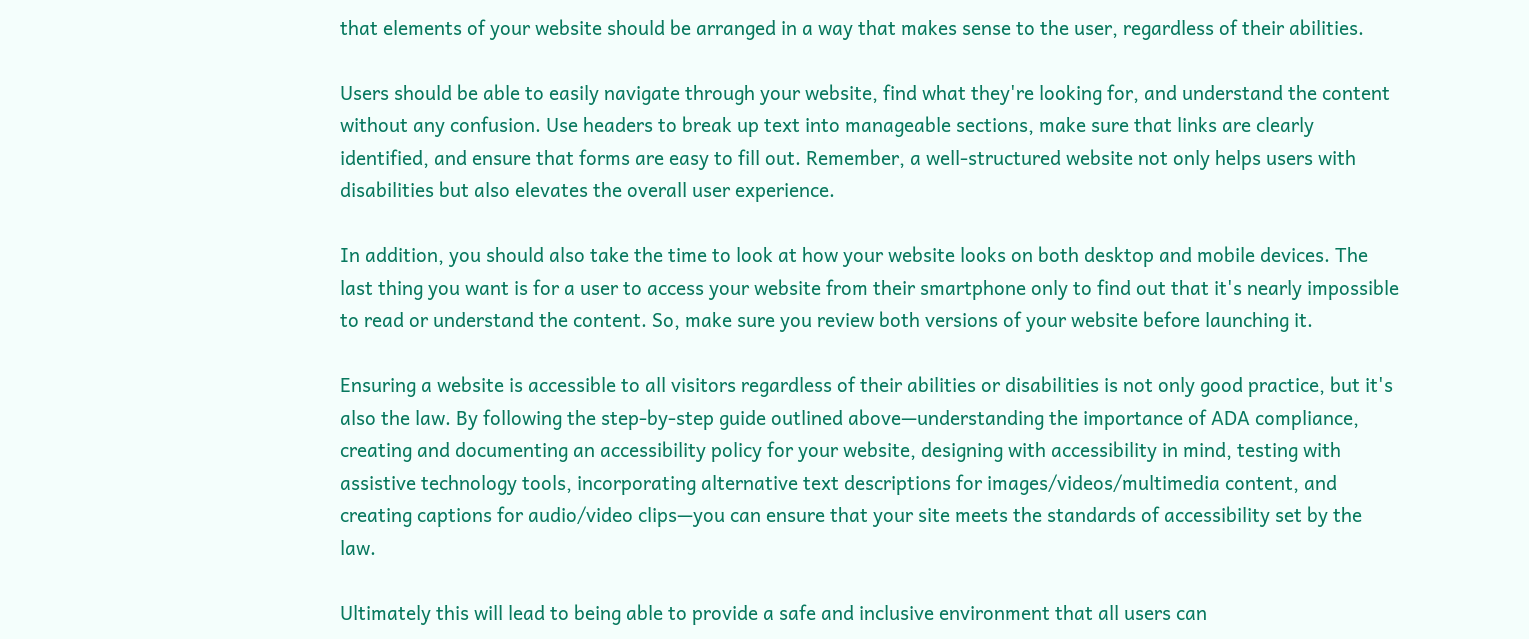that elements of your website should be arranged in a way that makes sense to the user, regardless of their abilities.

Users should be able to easily navigate through your website, find what they're looking for, and understand the content without any confusion. Use headers to break up text into manageable sections, make sure that links are clearly identified, and ensure that forms are easy to fill out. Remember, a well-structured website not only helps users with disabilities but also elevates the overall user experience.

In addition, you should also take the time to look at how your website looks on both desktop and mobile devices. The last thing you want is for a user to access your website from their smartphone only to find out that it's nearly impossible to read or understand the content. So, make sure you review both versions of your website before launching it.

Ensuring a website is accessible to all visitors regardless of their abilities or disabilities is not only good practice, but it's also the law. By following the step-by-step guide outlined above—understanding the importance of ADA compliance, creating and documenting an accessibility policy for your website, designing with accessibility in mind, testing with assistive technology tools, incorporating alternative text descriptions for images/videos/multimedia content, and creating captions for audio/video clips—you can ensure that your site meets the standards of accessibility set by the law.

Ultimately this will lead to being able to provide a safe and inclusive environment that all users can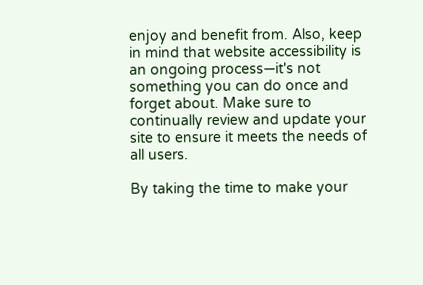enjoy and benefit from. Also, keep in mind that website accessibility is an ongoing process—it's not something you can do once and forget about. Make sure to continually review and update your site to ensure it meets the needs of all users.

By taking the time to make your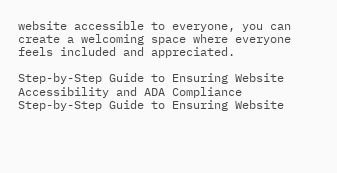website accessible to everyone, you can create a welcoming space where everyone feels included and appreciated.

Step-by-Step Guide to Ensuring Website Accessibility and ADA Compliance    Step-by-Step Guide to Ensuring Website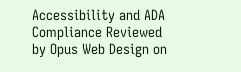Accessibility and ADA Compliance Reviewed by Opus Web Design on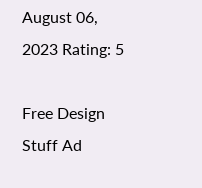August 06, 2023 Rating: 5

Free Design Stuff Ad